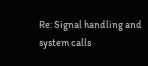Re: Signal handling and system calls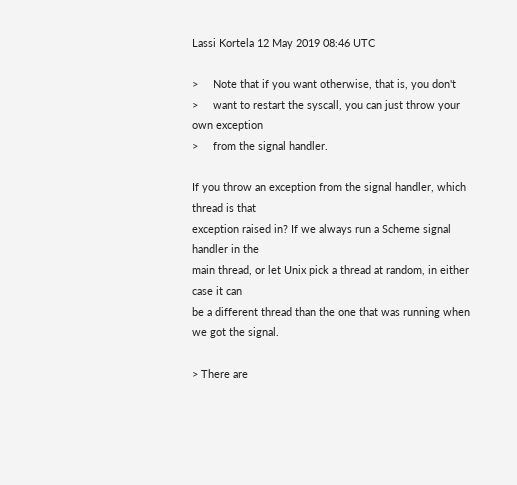Lassi Kortela 12 May 2019 08:46 UTC

>     Note that if you want otherwise, that is, you don't
>     want to restart the syscall, you can just throw your own exception
>     from the signal handler.

If you throw an exception from the signal handler, which thread is that
exception raised in? If we always run a Scheme signal handler in the
main thread, or let Unix pick a thread at random, in either case it can
be a different thread than the one that was running when we got the signal.

> There are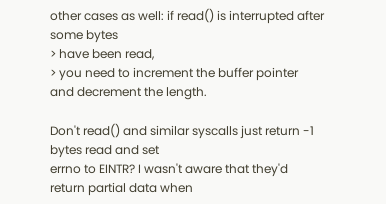other cases as well: if read() is interrupted after some bytes
> have been read,
> you need to increment the buffer pointer and decrement the length.

Don't read() and similar syscalls just return -1 bytes read and set
errno to EINTR? I wasn't aware that they'd return partial data when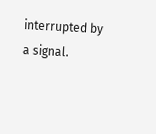interrupted by a signal.